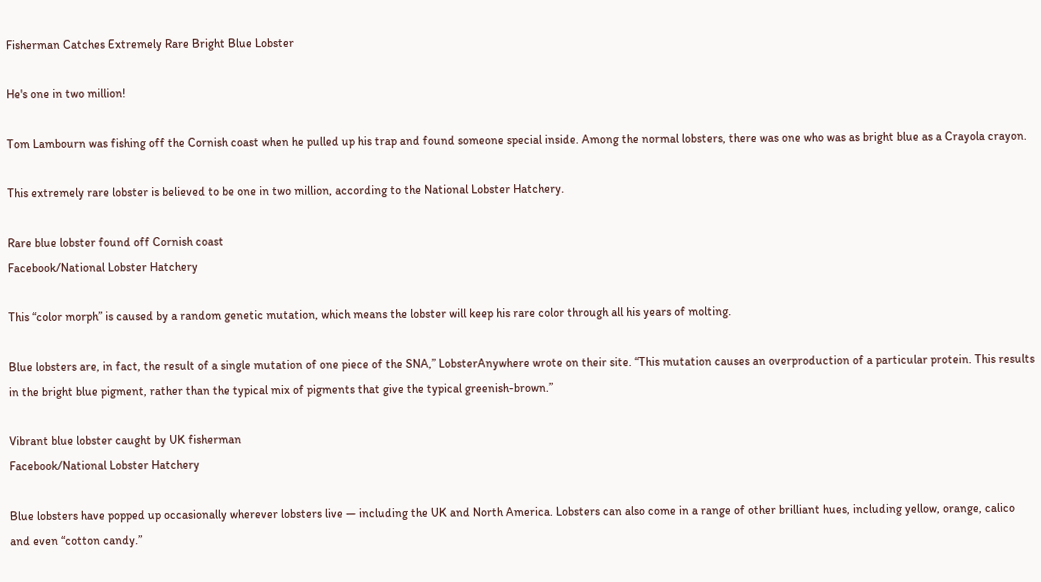Fisherman Catches Extremely Rare Bright Blue Lobster

He's one in two million!

Tom Lambourn was fishing off the Cornish coast when he pulled up his trap and found someone special inside. Among the normal lobsters, there was one who was as bright blue as a Crayola crayon.

This extremely rare lobster is believed to be one in two million, according to the National Lobster Hatchery.

Rare blue lobster found off Cornish coast
Facebook/National Lobster Hatchery

This “color morph” is caused by a random genetic mutation, which means the lobster will keep his rare color through all his years of molting.

Blue lobsters are, in fact, the result of a single mutation of one piece of the SNA,” LobsterAnywhere wrote on their site. “This mutation causes an overproduction of a particular protein. This results in the bright blue pigment, rather than the typical mix of pigments that give the typical greenish-brown.”

Vibrant blue lobster caught by UK fisherman
Facebook/National Lobster Hatchery

Blue lobsters have popped up occasionally wherever lobsters live — including the UK and North America. Lobsters can also come in a range of other brilliant hues, including yellow, orange, calico and even “cotton candy.”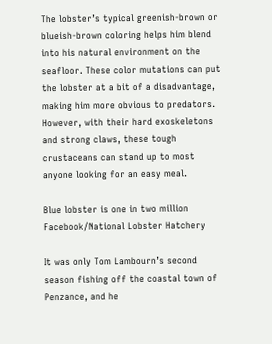The lobster’s typical greenish-brown or blueish-brown coloring helps him blend into his natural environment on the seafloor. These color mutations can put the lobster at a bit of a disadvantage, making him more obvious to predators. However, with their hard exoskeletons and strong claws, these tough crustaceans can stand up to most anyone looking for an easy meal.

Blue lobster is one in two million
Facebook/National Lobster Hatchery

It was only Tom Lambourn’s second season fishing off the coastal town of Penzance, and he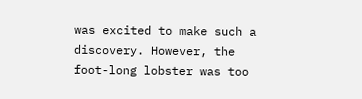was excited to make such a discovery. However, the foot-long lobster was too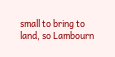small to bring to land, so Lambourn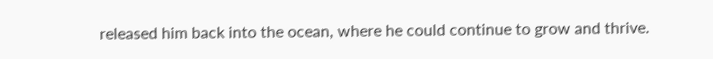released him back into the ocean, where he could continue to grow and thrive.